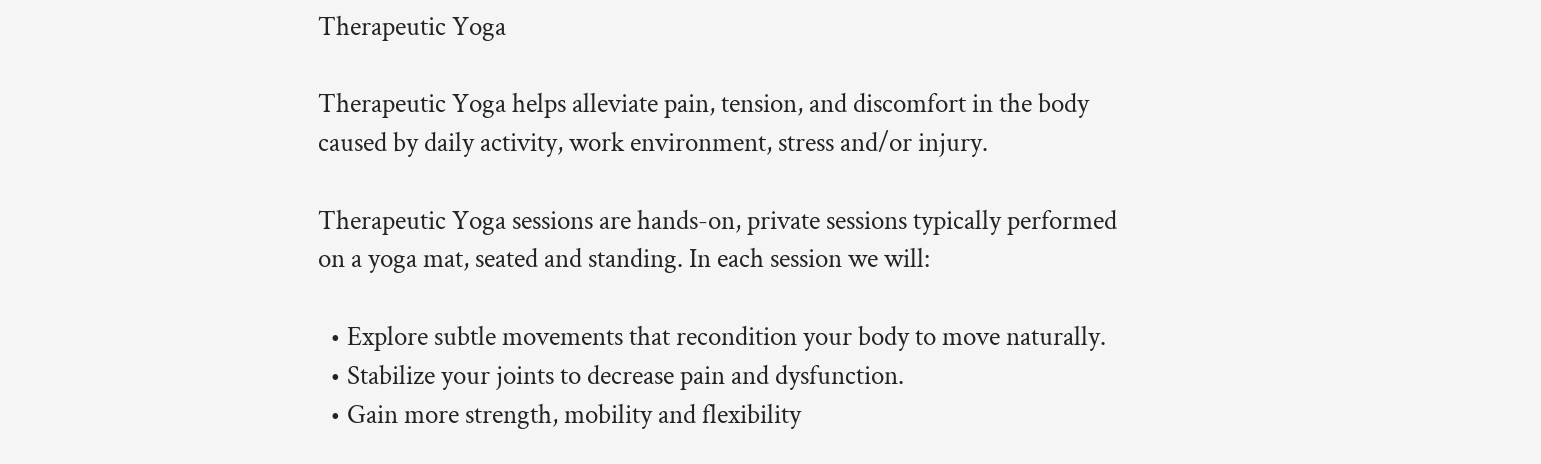Therapeutic Yoga

Therapeutic Yoga helps alleviate pain, tension, and discomfort in the body caused by daily activity, work environment, stress and/or injury.

Therapeutic Yoga sessions are hands-on, private sessions typically performed on a yoga mat, seated and standing. In each session we will:

  • Explore subtle movements that recondition your body to move naturally.
  • Stabilize your joints to decrease pain and dysfunction.
  • Gain more strength, mobility and flexibility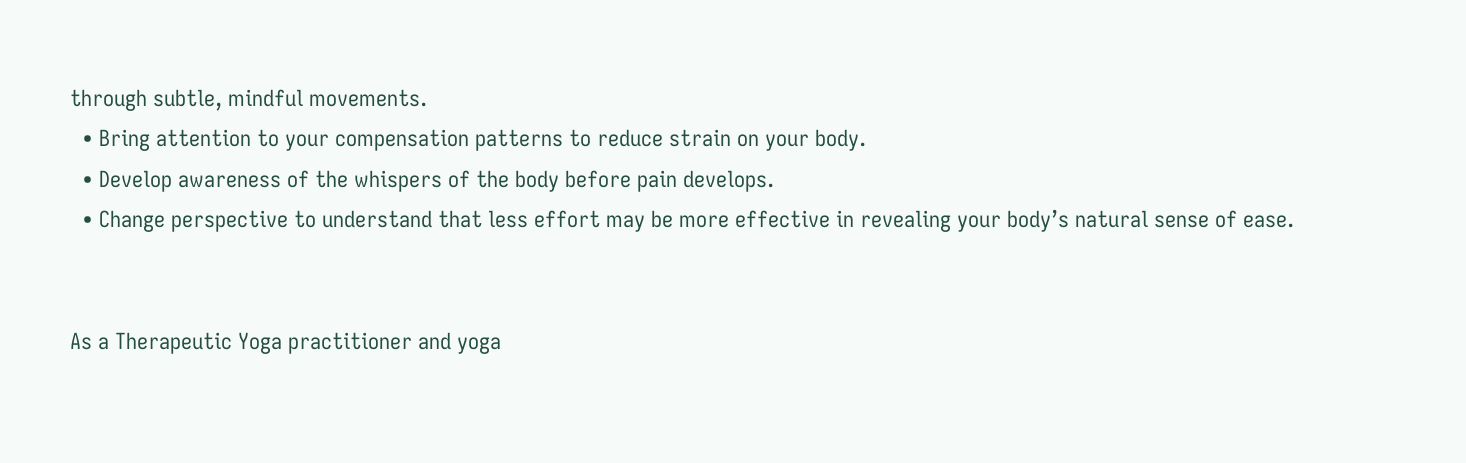through subtle, mindful movements.
  • Bring attention to your compensation patterns to reduce strain on your body.
  • Develop awareness of the whispers of the body before pain develops.
  • Change perspective to understand that less effort may be more effective in revealing your body’s natural sense of ease.


As a Therapeutic Yoga practitioner and yoga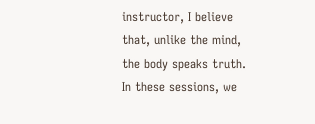instructor, I believe that, unlike the mind, the body speaks truth. In these sessions, we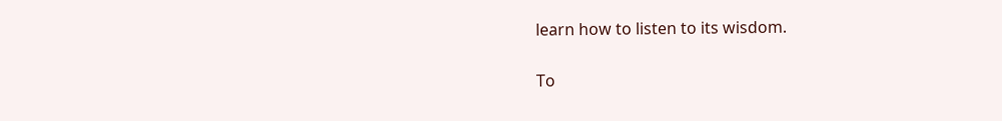learn how to listen to its wisdom.

To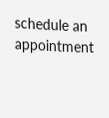schedule an appointment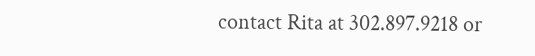contact Rita at 302.897.9218 or